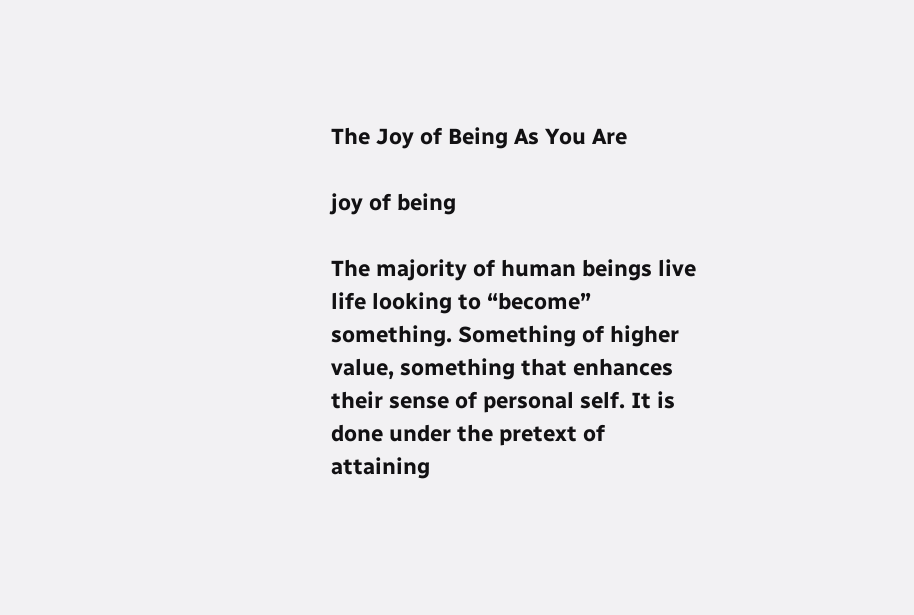The Joy of Being As You Are

joy of being

The majority of human beings live life looking to “become” something. Something of higher value, something that enhances their sense of personal self. It is done under the pretext of attaining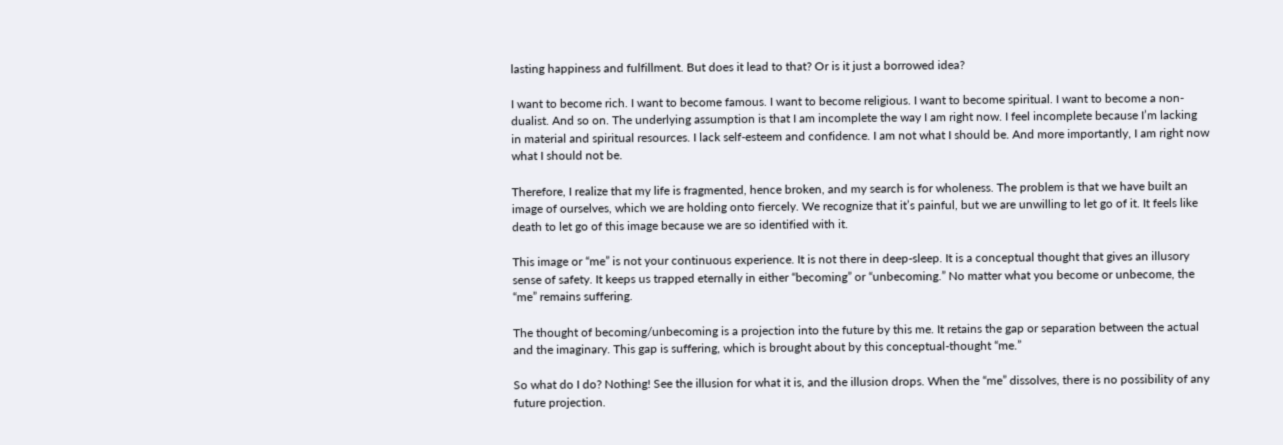lasting happiness and fulfillment. But does it lead to that? Or is it just a borrowed idea?

I want to become rich. I want to become famous. I want to become religious. I want to become spiritual. I want to become a non-dualist. And so on. The underlying assumption is that I am incomplete the way I am right now. I feel incomplete because I’m lacking in material and spiritual resources. I lack self-esteem and confidence. I am not what I should be. And more importantly, I am right now what I should not be.

Therefore, I realize that my life is fragmented, hence broken, and my search is for wholeness. The problem is that we have built an image of ourselves, which we are holding onto fiercely. We recognize that it’s painful, but we are unwilling to let go of it. It feels like death to let go of this image because we are so identified with it.

This image or “me” is not your continuous experience. It is not there in deep-sleep. It is a conceptual thought that gives an illusory sense of safety. It keeps us trapped eternally in either “becoming” or “unbecoming.” No matter what you become or unbecome, the “me” remains suffering.

The thought of becoming/unbecoming is a projection into the future by this me. It retains the gap or separation between the actual and the imaginary. This gap is suffering, which is brought about by this conceptual-thought “me.”

So what do I do? Nothing! See the illusion for what it is, and the illusion drops. When the “me” dissolves, there is no possibility of any future projection.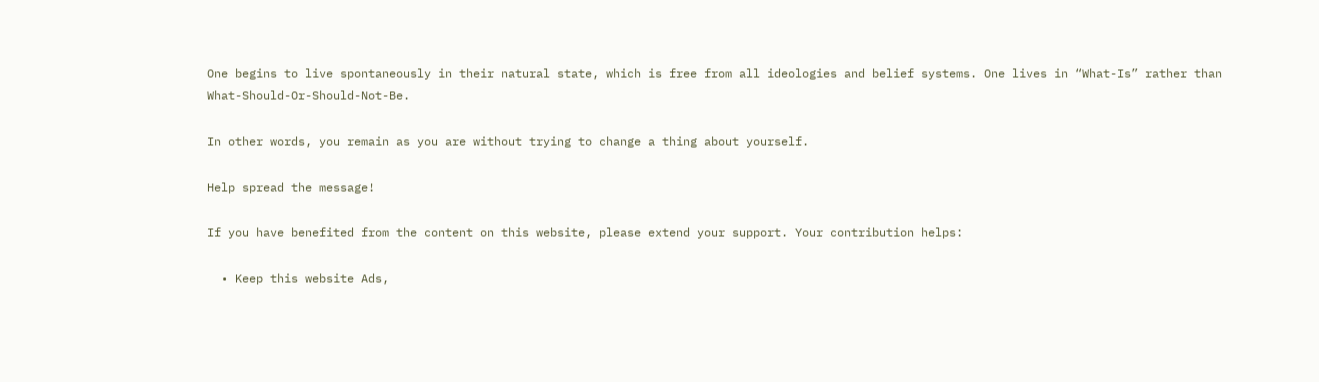One begins to live spontaneously in their natural state, which is free from all ideologies and belief systems. One lives in “What-Is” rather than What-Should-Or-Should-Not-Be.

In other words, you remain as you are without trying to change a thing about yourself.

Help spread the message!

If you have benefited from the content on this website, please extend your support. Your contribution helps:

  • Keep this website Ads,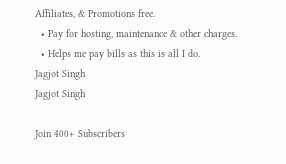Affiliates, & Promotions free.
  • Pay for hosting, maintenance & other charges.
  • Helps me pay bills as this is all I do.
Jagjot Singh
Jagjot Singh

Join 400+ Subscribers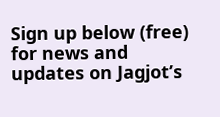Sign up below (free) for news and updates on Jagjot’s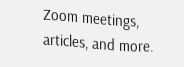Zoom meetings, articles, and more.